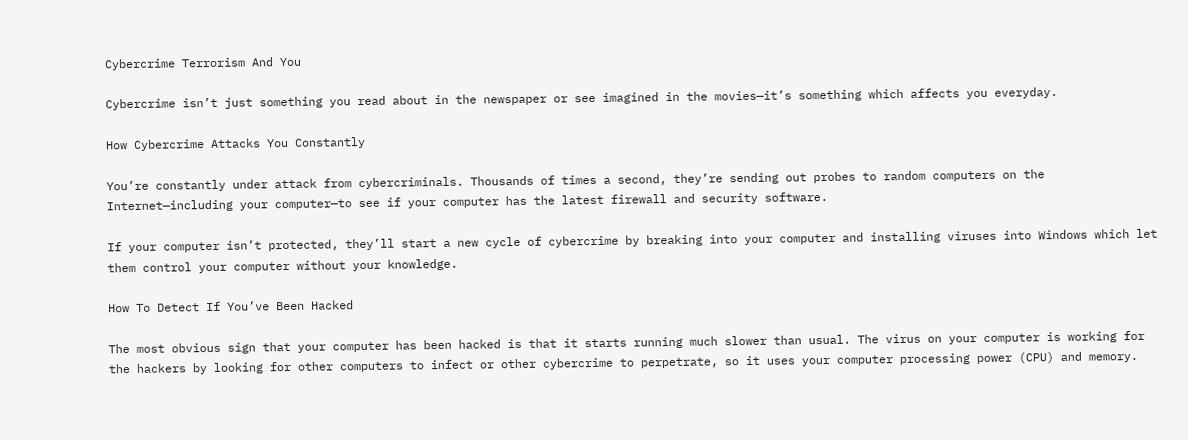Cybercrime Terrorism And You

Cybercrime isn’t just something you read about in the newspaper or see imagined in the movies—it’s something which affects you everyday.

How Cybercrime Attacks You Constantly

You’re constantly under attack from cybercriminals. Thousands of times a second, they’re sending out probes to random computers on the Internet—including your computer—to see if your computer has the latest firewall and security software.

If your computer isn’t protected, they’ll start a new cycle of cybercrime by breaking into your computer and installing viruses into Windows which let them control your computer without your knowledge.

How To Detect If You’ve Been Hacked

The most obvious sign that your computer has been hacked is that it starts running much slower than usual. The virus on your computer is working for the hackers by looking for other computers to infect or other cybercrime to perpetrate, so it uses your computer processing power (CPU) and memory.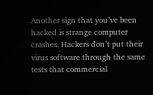Another sign that you’ve been hacked is strange computer crashes. Hackers don’t put their virus software through the same tests that commercial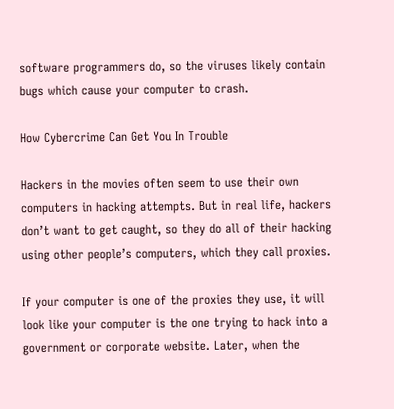software programmers do, so the viruses likely contain bugs which cause your computer to crash.

How Cybercrime Can Get You In Trouble

Hackers in the movies often seem to use their own computers in hacking attempts. But in real life, hackers don’t want to get caught, so they do all of their hacking using other people’s computers, which they call proxies.

If your computer is one of the proxies they use, it will look like your computer is the one trying to hack into a government or corporate website. Later, when the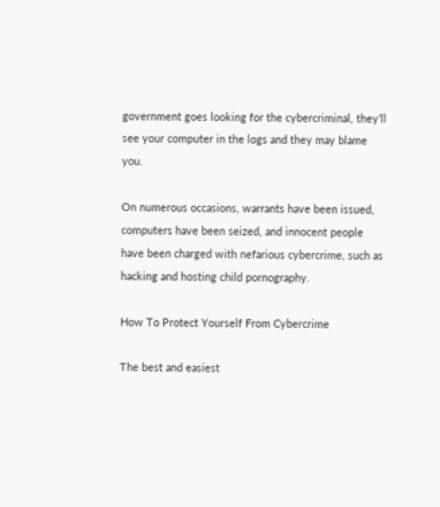government goes looking for the cybercriminal, they’ll see your computer in the logs and they may blame you.

On numerous occasions, warrants have been issued, computers have been seized, and innocent people have been charged with nefarious cybercrime, such as hacking and hosting child pornography.

How To Protect Yourself From Cybercrime

The best and easiest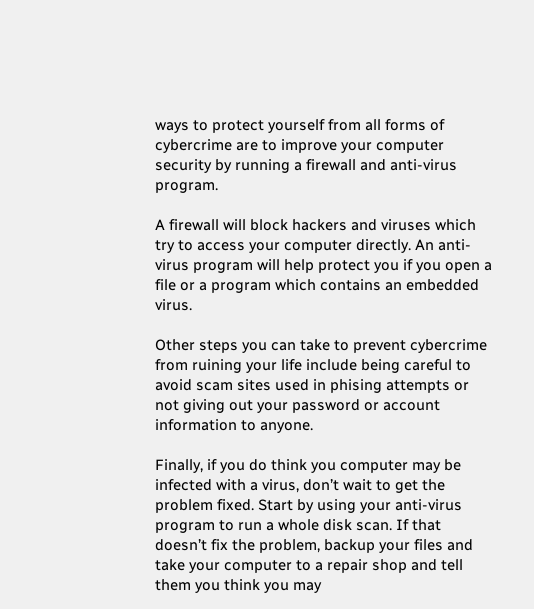ways to protect yourself from all forms of cybercrime are to improve your computer security by running a firewall and anti-virus program.

A firewall will block hackers and viruses which try to access your computer directly. An anti-virus program will help protect you if you open a file or a program which contains an embedded virus.

Other steps you can take to prevent cybercrime from ruining your life include being careful to avoid scam sites used in phising attempts or not giving out your password or account information to anyone.

Finally, if you do think you computer may be infected with a virus, don’t wait to get the problem fixed. Start by using your anti-virus program to run a whole disk scan. If that doesn’t fix the problem, backup your files and take your computer to a repair shop and tell them you think you may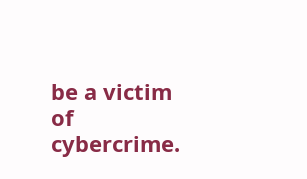be a victim of cybercrime.